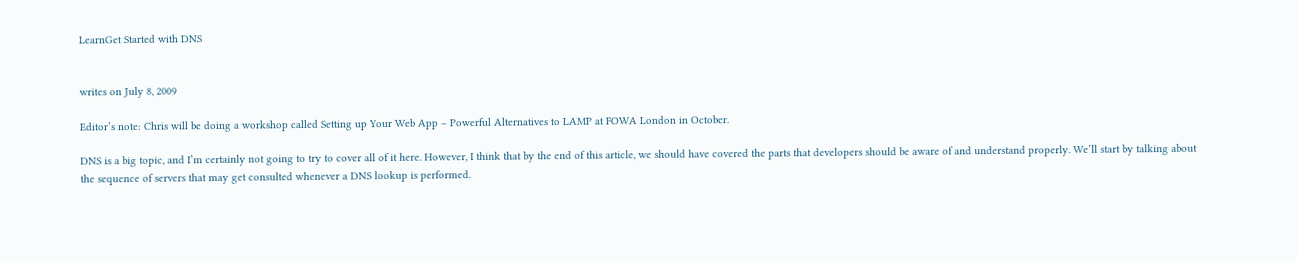LearnGet Started with DNS


writes on July 8, 2009

Editor’s note: Chris will be doing a workshop called Setting up Your Web App – Powerful Alternatives to LAMP at FOWA London in October.

DNS is a big topic, and I’m certainly not going to try to cover all of it here. However, I think that by the end of this article, we should have covered the parts that developers should be aware of and understand properly. We’ll start by talking about the sequence of servers that may get consulted whenever a DNS lookup is performed.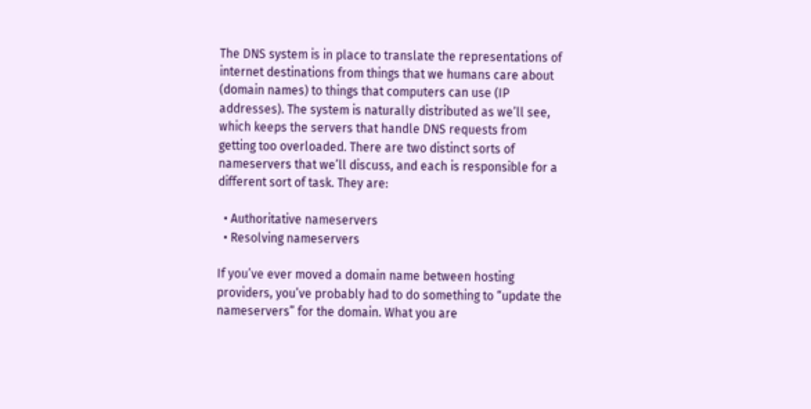The DNS system is in place to translate the representations of internet destinations from things that we humans care about (domain names) to things that computers can use (IP addresses). The system is naturally distributed as we’ll see, which keeps the servers that handle DNS requests from getting too overloaded. There are two distinct sorts of nameservers that we’ll discuss, and each is responsible for a different sort of task. They are:

  • Authoritative nameservers
  • Resolving nameservers

If you’ve ever moved a domain name between hosting providers, you’ve probably had to do something to “update the nameservers” for the domain. What you are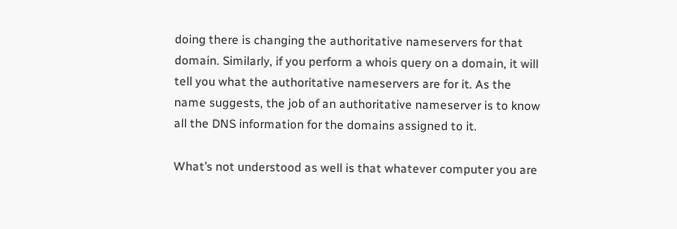doing there is changing the authoritative nameservers for that domain. Similarly, if you perform a whois query on a domain, it will tell you what the authoritative nameservers are for it. As the name suggests, the job of an authoritative nameserver is to know all the DNS information for the domains assigned to it.

What’s not understood as well is that whatever computer you are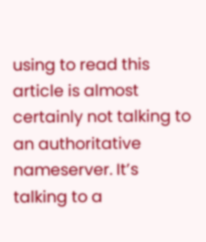using to read this article is almost certainly not talking to an authoritative nameserver. It’s talking to a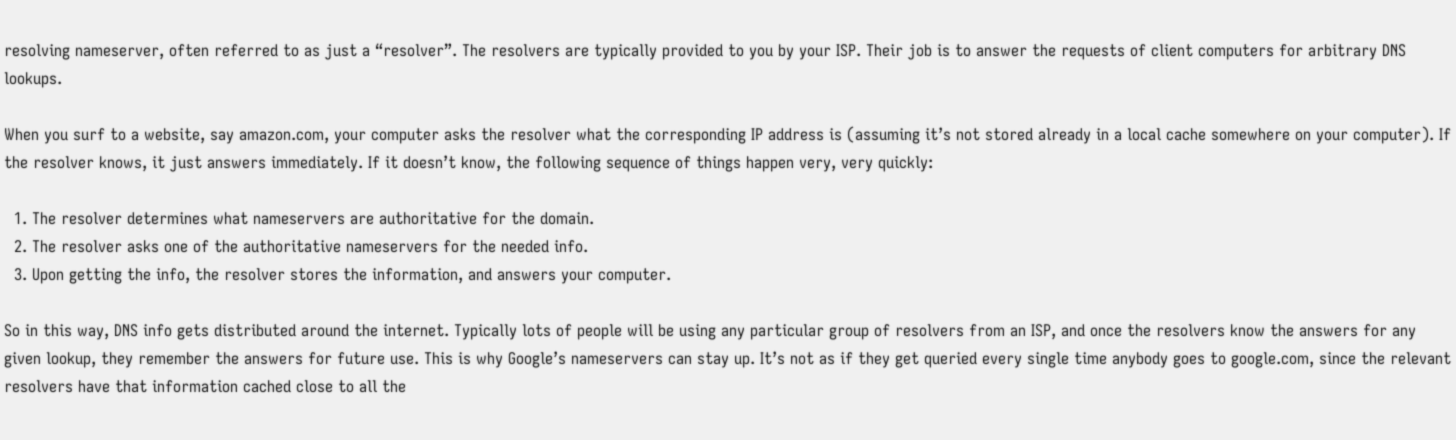resolving nameserver, often referred to as just a “resolver”. The resolvers are typically provided to you by your ISP. Their job is to answer the requests of client computers for arbitrary DNS lookups.

When you surf to a website, say amazon.com, your computer asks the resolver what the corresponding IP address is (assuming it’s not stored already in a local cache somewhere on your computer). If the resolver knows, it just answers immediately. If it doesn’t know, the following sequence of things happen very, very quickly:

  1. The resolver determines what nameservers are authoritative for the domain.
  2. The resolver asks one of the authoritative nameservers for the needed info.
  3. Upon getting the info, the resolver stores the information, and answers your computer.

So in this way, DNS info gets distributed around the internet. Typically lots of people will be using any particular group of resolvers from an ISP, and once the resolvers know the answers for any given lookup, they remember the answers for future use. This is why Google’s nameservers can stay up. It’s not as if they get queried every single time anybody goes to google.com, since the relevant resolvers have that information cached close to all the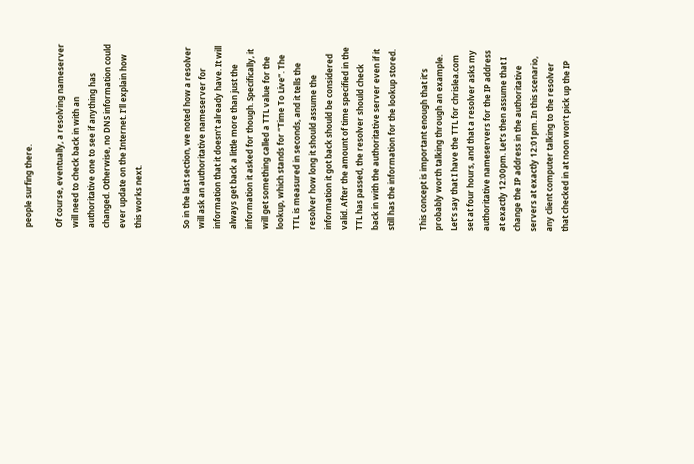people surfing there.

Of course, eventually, a resolving nameserver will need to check back in with an authoritative one to see if anything has changed. Otherwise, no DNS information could ever update on the Internet. I’ll explain how this works next.


So in the last section, we noted how a resolver will ask an authoritative nameserver for information that it doesn’t already have. It will always get back a little more than just the information it asked for though. Specifically, it will get something called a TTL value for the lookup, which stands for “Time To Live”. The TTL is measured in seconds, and it tells the resolver how long it should assume the information it got back should be considered valid. After the amount of time specified in the TTL has passed, the resolver should check back in with the authoritative server even if it still has the information for the lookup stored.

This concept is important enough that it’s probably worth talking through an example. Let’s say that I have the TTL for chrislea.com set at four hours, and that a resolver asks my authoritative nameservers for the IP address at exactly 12:00pm. Let’s then assume that I change the IP address in the authoritative servers at exactly 12:01pm. In this scenario, any client computer talking to the resolver that checked in at noon won’t pick up the IP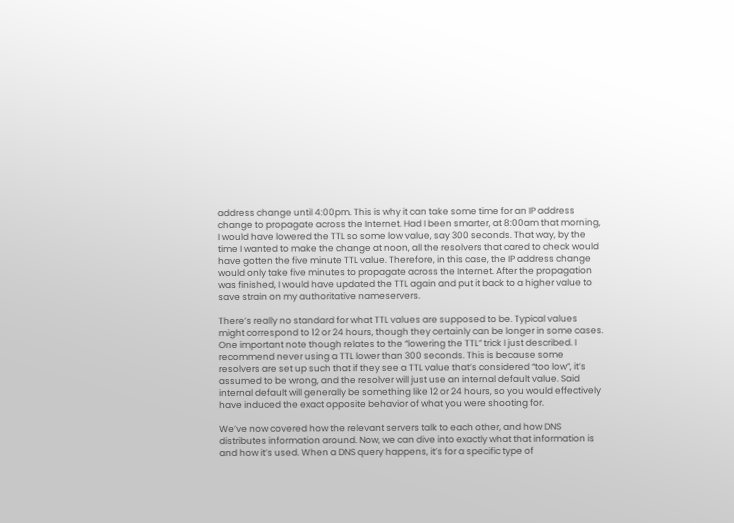address change until 4:00pm. This is why it can take some time for an IP address change to propagate across the Internet. Had I been smarter, at 8:00am that morning, I would have lowered the TTL so some low value, say 300 seconds. That way, by the time I wanted to make the change at noon, all the resolvers that cared to check would have gotten the five minute TTL value. Therefore, in this case, the IP address change would only take five minutes to propagate across the Internet. After the propagation was finished, I would have updated the TTL again and put it back to a higher value to save strain on my authoritative nameservers.

There’s really no standard for what TTL values are supposed to be. Typical values might correspond to 12 or 24 hours, though they certainly can be longer in some cases. One important note though relates to the “lowering the TTL” trick I just described. I recommend never using a TTL lower than 300 seconds. This is because some resolvers are set up such that if they see a TTL value that’s considered “too low”, it’s assumed to be wrong, and the resolver will just use an internal default value. Said internal default will generally be something like 12 or 24 hours, so you would effectively have induced the exact opposite behavior of what you were shooting for.

We’ve now covered how the relevant servers talk to each other, and how DNS distributes information around. Now, we can dive into exactly what that information is and how it’s used. When a DNS query happens, it’s for a specific type of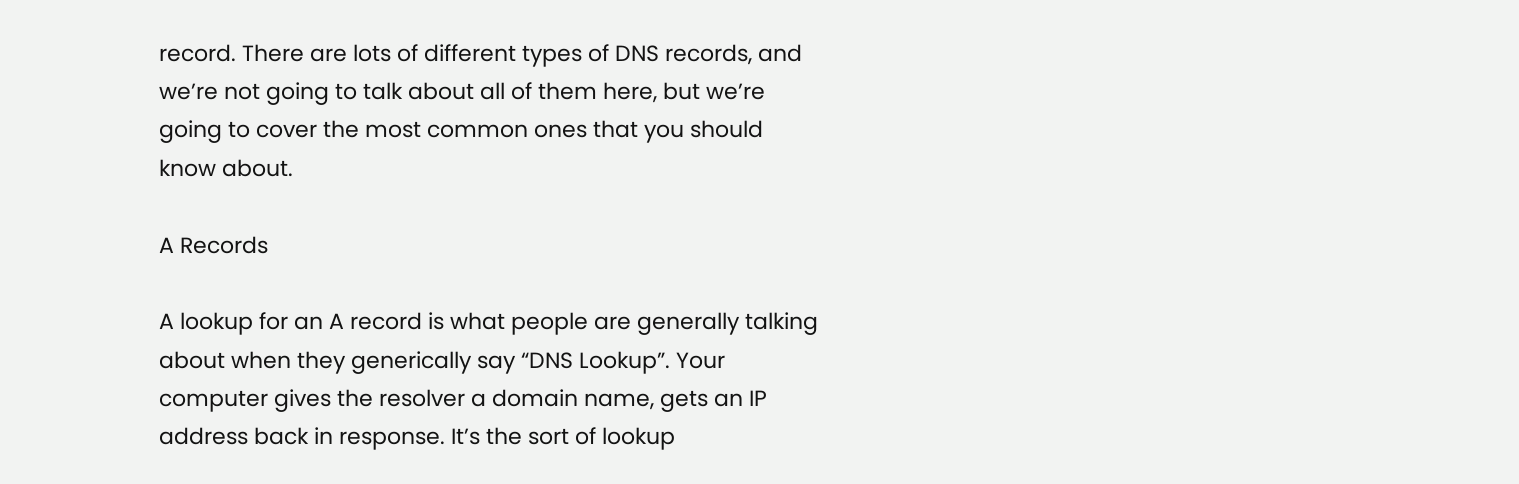record. There are lots of different types of DNS records, and we’re not going to talk about all of them here, but we’re going to cover the most common ones that you should know about.

A Records

A lookup for an A record is what people are generally talking about when they generically say “DNS Lookup”. Your computer gives the resolver a domain name, gets an IP address back in response. It’s the sort of lookup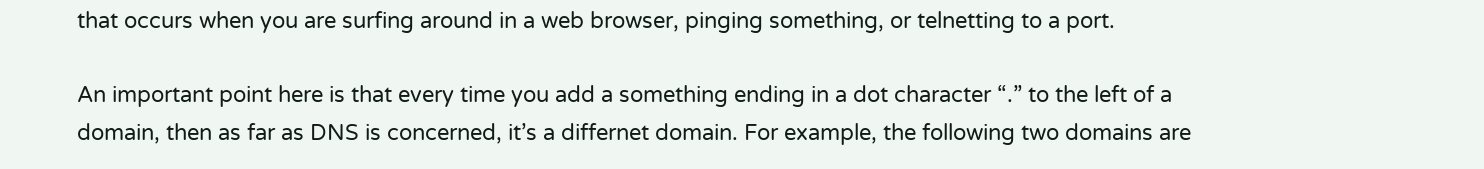that occurs when you are surfing around in a web browser, pinging something, or telnetting to a port.

An important point here is that every time you add a something ending in a dot character “.” to the left of a domain, then as far as DNS is concerned, it’s a differnet domain. For example, the following two domains are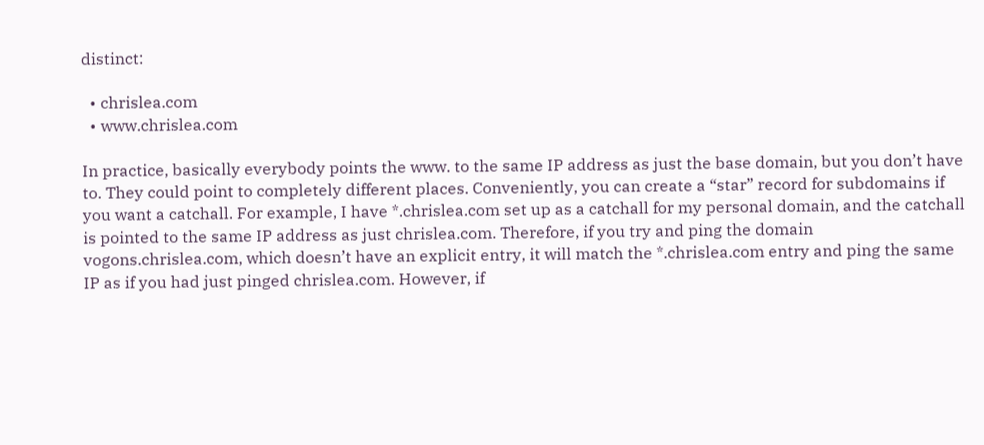distinct:

  • chrislea.com
  • www.chrislea.com

In practice, basically everybody points the www. to the same IP address as just the base domain, but you don’t have to. They could point to completely different places. Conveniently, you can create a “star” record for subdomains if you want a catchall. For example, I have *.chrislea.com set up as a catchall for my personal domain, and the catchall is pointed to the same IP address as just chrislea.com. Therefore, if you try and ping the domain vogons.chrislea.com, which doesn’t have an explicit entry, it will match the *.chrislea.com entry and ping the same IP as if you had just pinged chrislea.com. However, if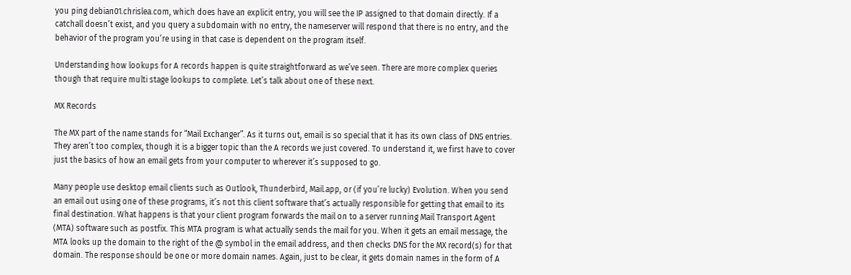you ping debian01.chrislea.com, which does have an explicit entry, you will see the IP assigned to that domain directly. If a catchall doesn’t exist, and you query a subdomain with no entry, the nameserver will respond that there is no entry, and the behavior of the program you’re using in that case is dependent on the program itself.

Understanding how lookups for A records happen is quite straightforward as we’ve seen. There are more complex queries though that require multi stage lookups to complete. Let’s talk about one of these next.

MX Records

The MX part of the name stands for “Mail Exchanger”. As it turns out, email is so special that it has its own class of DNS entries. They aren’t too complex, though it is a bigger topic than the A records we just covered. To understand it, we first have to cover just the basics of how an email gets from your computer to wherever it’s supposed to go.

Many people use desktop email clients such as Outlook, Thunderbird, Mail.app, or (if you’re lucky) Evolution. When you send an email out using one of these programs, it’s not this client software that’s actually responsible for getting that email to its final destination. What happens is that your client program forwards the mail on to a server running Mail Transport Agent (MTA) software such as postfix. This MTA program is what actually sends the mail for you. When it gets an email message, the MTA looks up the domain to the right of the @ symbol in the email address, and then checks DNS for the MX record(s) for that domain. The response should be one or more domain names. Again, just to be clear, it gets domain names in the form of A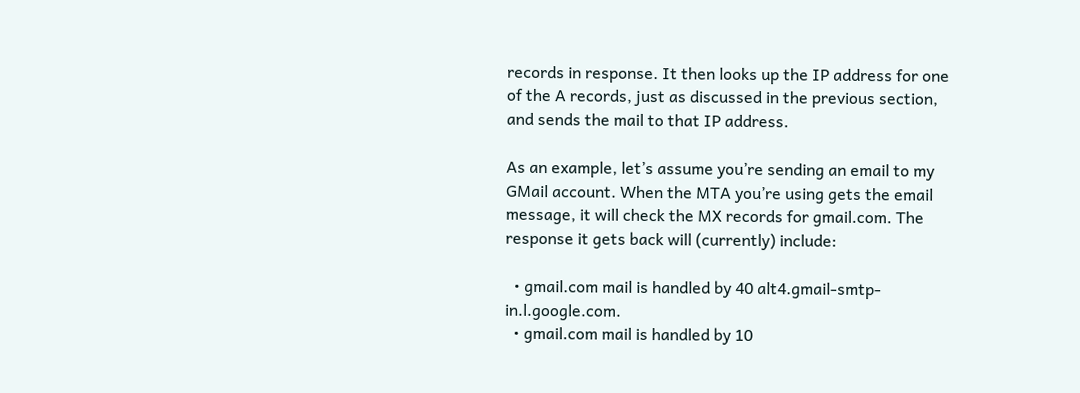records in response. It then looks up the IP address for one of the A records, just as discussed in the previous section, and sends the mail to that IP address.

As an example, let’s assume you’re sending an email to my GMail account. When the MTA you’re using gets the email message, it will check the MX records for gmail.com. The response it gets back will (currently) include:

  • gmail.com mail is handled by 40 alt4.gmail-smtp-in.l.google.com.
  • gmail.com mail is handled by 10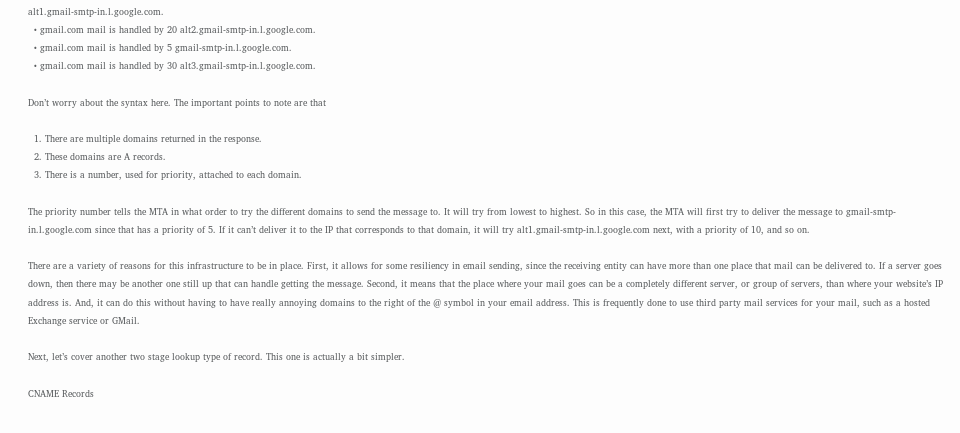alt1.gmail-smtp-in.l.google.com.
  • gmail.com mail is handled by 20 alt2.gmail-smtp-in.l.google.com.
  • gmail.com mail is handled by 5 gmail-smtp-in.l.google.com.
  • gmail.com mail is handled by 30 alt3.gmail-smtp-in.l.google.com.

Don’t worry about the syntax here. The important points to note are that

  1. There are multiple domains returned in the response.
  2. These domains are A records.
  3. There is a number, used for priority, attached to each domain.

The priority number tells the MTA in what order to try the different domains to send the message to. It will try from lowest to highest. So in this case, the MTA will first try to deliver the message to gmail-smtp-in.l.google.com since that has a priority of 5. If it can’t deliver it to the IP that corresponds to that domain, it will try alt1.gmail-smtp-in.l.google.com next, with a priority of 10, and so on.

There are a variety of reasons for this infrastructure to be in place. First, it allows for some resiliency in email sending, since the receiving entity can have more than one place that mail can be delivered to. If a server goes down, then there may be another one still up that can handle getting the message. Second, it means that the place where your mail goes can be a completely different server, or group of servers, than where your website’s IP address is. And, it can do this without having to have really annoying domains to the right of the @ symbol in your email address. This is frequently done to use third party mail services for your mail, such as a hosted Exchange service or GMail.

Next, let’s cover another two stage lookup type of record. This one is actually a bit simpler.

CNAME Records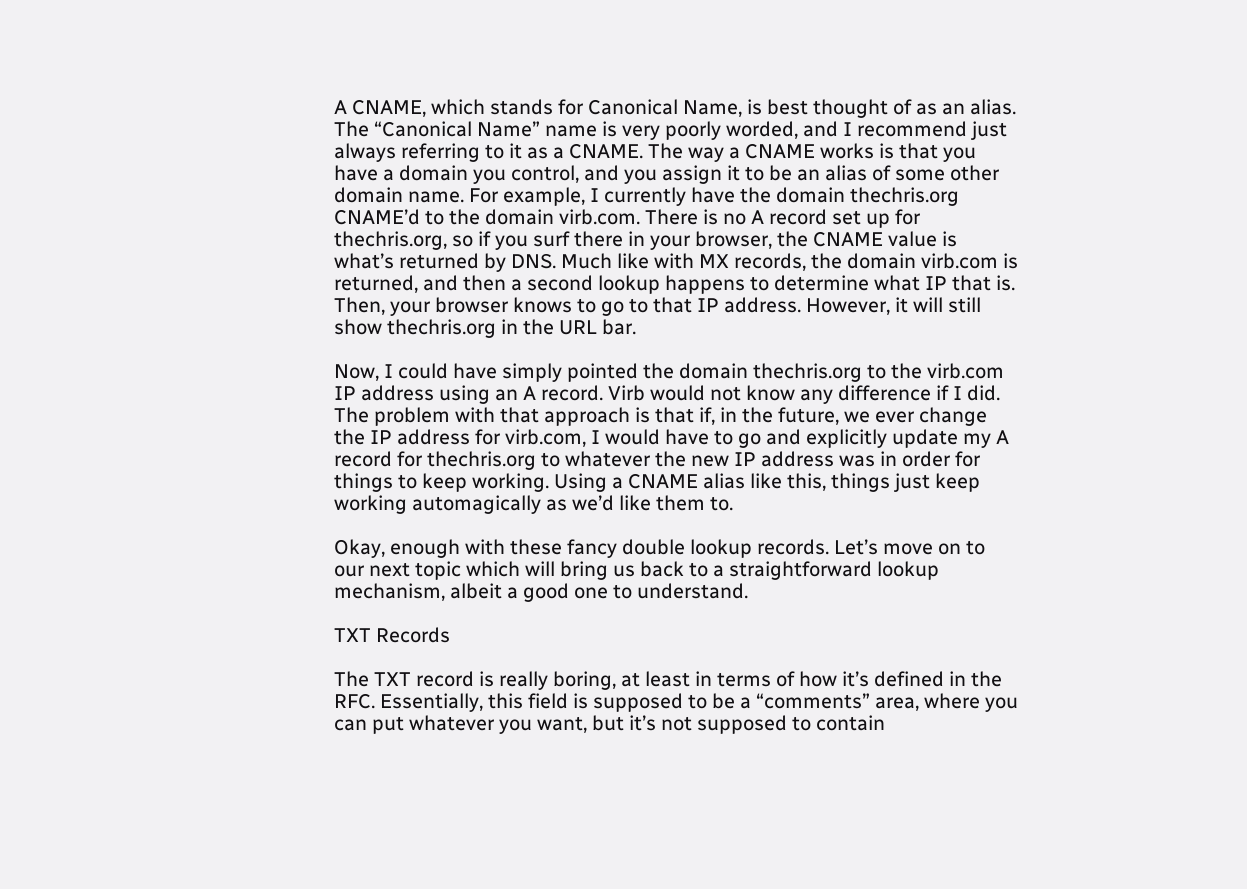A CNAME, which stands for Canonical Name, is best thought of as an alias. The “Canonical Name” name is very poorly worded, and I recommend just always referring to it as a CNAME. The way a CNAME works is that you have a domain you control, and you assign it to be an alias of some other domain name. For example, I currently have the domain thechris.org CNAME’d to the domain virb.com. There is no A record set up for thechris.org, so if you surf there in your browser, the CNAME value is what’s returned by DNS. Much like with MX records, the domain virb.com is returned, and then a second lookup happens to determine what IP that is. Then, your browser knows to go to that IP address. However, it will still show thechris.org in the URL bar.

Now, I could have simply pointed the domain thechris.org to the virb.com IP address using an A record. Virb would not know any difference if I did. The problem with that approach is that if, in the future, we ever change the IP address for virb.com, I would have to go and explicitly update my A record for thechris.org to whatever the new IP address was in order for things to keep working. Using a CNAME alias like this, things just keep working automagically as we’d like them to.

Okay, enough with these fancy double lookup records. Let’s move on to our next topic which will bring us back to a straightforward lookup mechanism, albeit a good one to understand.

TXT Records

The TXT record is really boring, at least in terms of how it’s defined in the RFC. Essentially, this field is supposed to be a “comments” area, where you can put whatever you want, but it’s not supposed to contain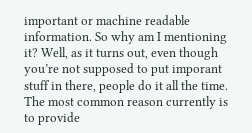important or machine readable information. So why am I mentioning it? Well, as it turns out, even though you’re not supposed to put imporant stuff in there, people do it all the time. The most common reason currently is to provide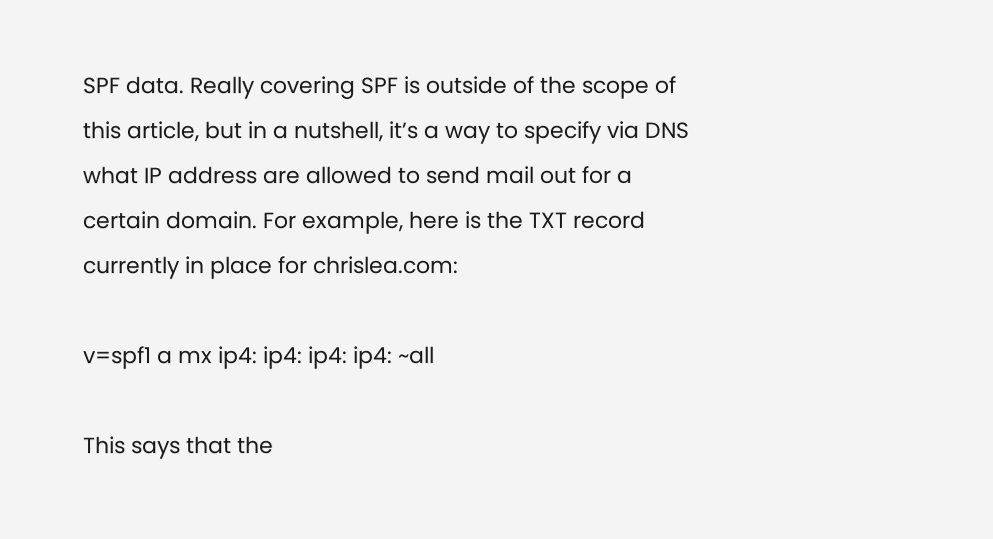SPF data. Really covering SPF is outside of the scope of this article, but in a nutshell, it’s a way to specify via DNS what IP address are allowed to send mail out for a certain domain. For example, here is the TXT record currently in place for chrislea.com:

v=spf1 a mx ip4: ip4: ip4: ip4: ~all

This says that the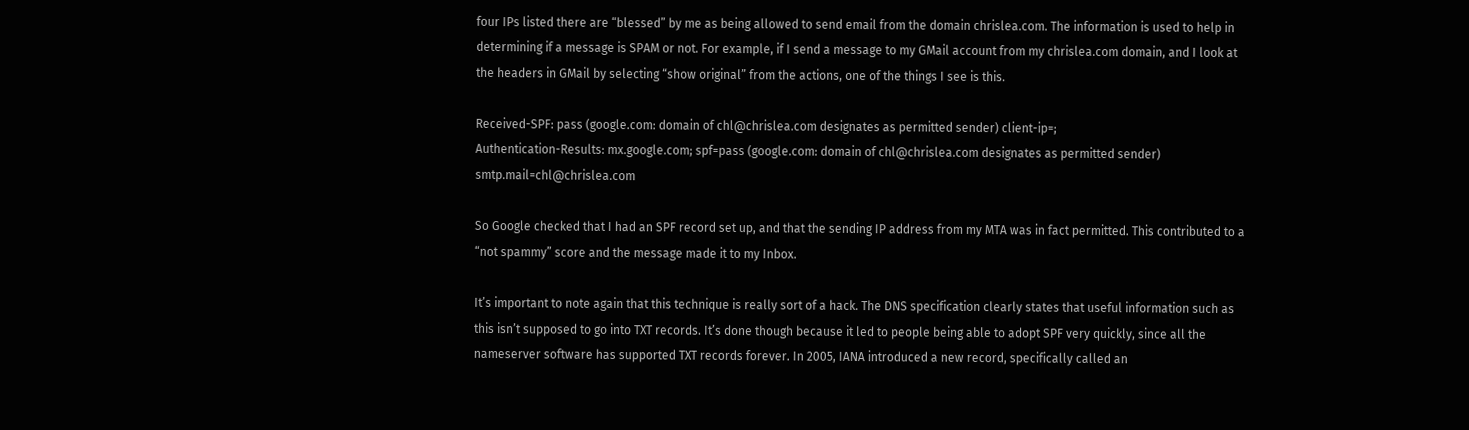four IPs listed there are “blessed” by me as being allowed to send email from the domain chrislea.com. The information is used to help in determining if a message is SPAM or not. For example, if I send a message to my GMail account from my chrislea.com domain, and I look at the headers in GMail by selecting “show original” from the actions, one of the things I see is this.

Received-SPF: pass (google.com: domain of chl@chrislea.com designates as permitted sender) client-ip=;
Authentication-Results: mx.google.com; spf=pass (google.com: domain of chl@chrislea.com designates as permitted sender) smtp.mail=chl@chrislea.com

So Google checked that I had an SPF record set up, and that the sending IP address from my MTA was in fact permitted. This contributed to a “not spammy” score and the message made it to my Inbox.

It’s important to note again that this technique is really sort of a hack. The DNS specification clearly states that useful information such as this isn’t supposed to go into TXT records. It’s done though because it led to people being able to adopt SPF very quickly, since all the nameserver software has supported TXT records forever. In 2005, IANA introduced a new record, specifically called an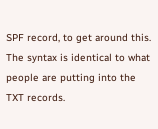SPF record, to get around this. The syntax is identical to what people are putting into the TXT records.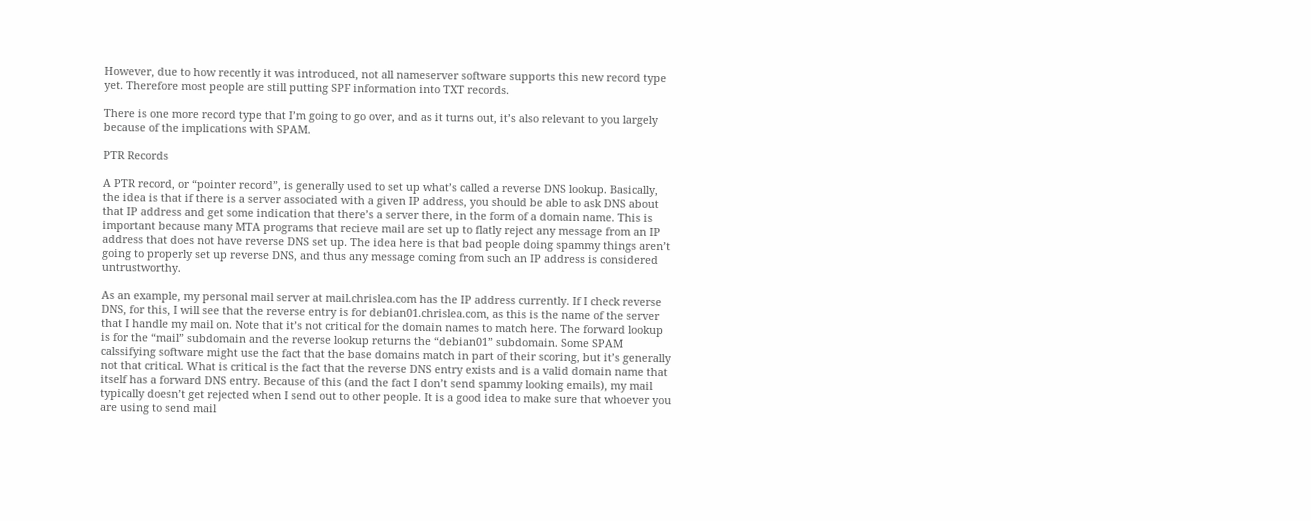However, due to how recently it was introduced, not all nameserver software supports this new record type yet. Therefore most people are still putting SPF information into TXT records.

There is one more record type that I’m going to go over, and as it turns out, it’s also relevant to you largely because of the implications with SPAM.

PTR Records

A PTR record, or “pointer record”, is generally used to set up what’s called a reverse DNS lookup. Basically, the idea is that if there is a server associated with a given IP address, you should be able to ask DNS about that IP address and get some indication that there’s a server there, in the form of a domain name. This is important because many MTA programs that recieve mail are set up to flatly reject any message from an IP address that does not have reverse DNS set up. The idea here is that bad people doing spammy things aren’t going to properly set up reverse DNS, and thus any message coming from such an IP address is considered untrustworthy.

As an example, my personal mail server at mail.chrislea.com has the IP address currently. If I check reverse DNS, for this, I will see that the reverse entry is for debian01.chrislea.com, as this is the name of the server that I handle my mail on. Note that it’s not critical for the domain names to match here. The forward lookup is for the “mail” subdomain and the reverse lookup returns the “debian01” subdomain. Some SPAM calssifying software might use the fact that the base domains match in part of their scoring, but it’s generally not that critical. What is critical is the fact that the reverse DNS entry exists and is a valid domain name that itself has a forward DNS entry. Because of this (and the fact I don’t send spammy looking emails), my mail typically doesn’t get rejected when I send out to other people. It is a good idea to make sure that whoever you are using to send mail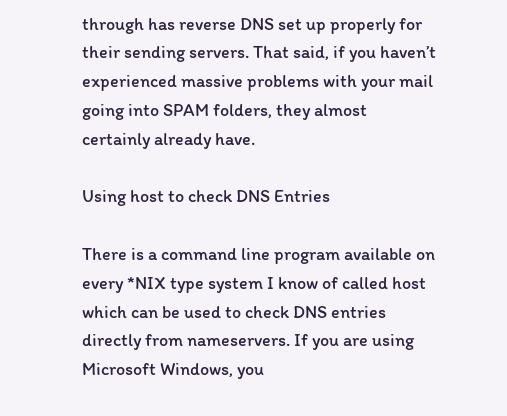through has reverse DNS set up properly for their sending servers. That said, if you haven’t experienced massive problems with your mail going into SPAM folders, they almost certainly already have.

Using host to check DNS Entries

There is a command line program available on every *NIX type system I know of called host which can be used to check DNS entries directly from nameservers. If you are using Microsoft Windows, you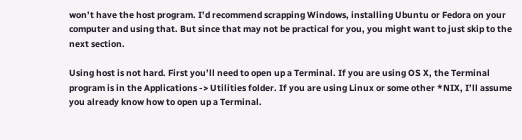won’t have the host program. I’d recommend scrapping Windows, installing Ubuntu or Fedora on your computer and using that. But since that may not be practical for you, you might want to just skip to the next section.

Using host is not hard. First you’ll need to open up a Terminal. If you are using OS X, the Terminal program is in the Applications -> Utilities folder. If you are using Linux or some other *NIX, I’ll assume you already know how to open up a Terminal.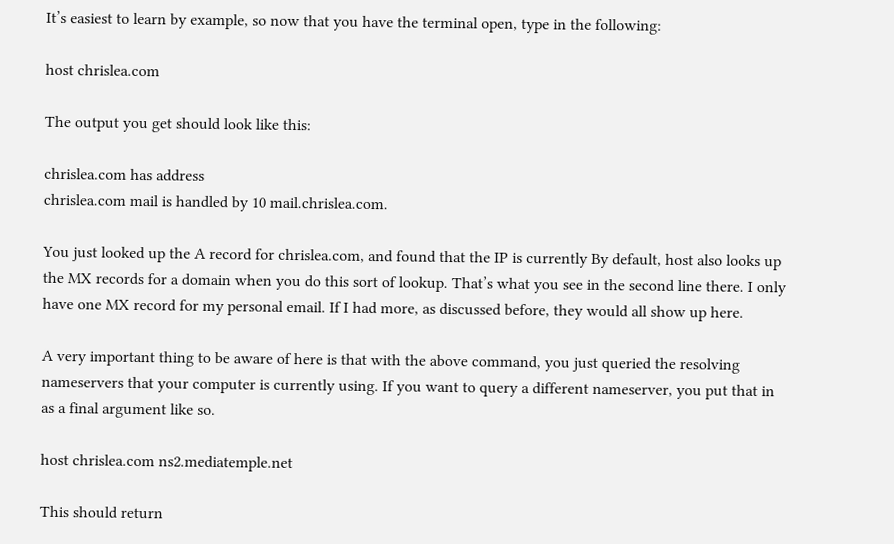It’s easiest to learn by example, so now that you have the terminal open, type in the following:

host chrislea.com

The output you get should look like this:

chrislea.com has address
chrislea.com mail is handled by 10 mail.chrislea.com.

You just looked up the A record for chrislea.com, and found that the IP is currently By default, host also looks up the MX records for a domain when you do this sort of lookup. That’s what you see in the second line there. I only have one MX record for my personal email. If I had more, as discussed before, they would all show up here.

A very important thing to be aware of here is that with the above command, you just queried the resolving nameservers that your computer is currently using. If you want to query a different nameserver, you put that in as a final argument like so.

host chrislea.com ns2.mediatemple.net

This should return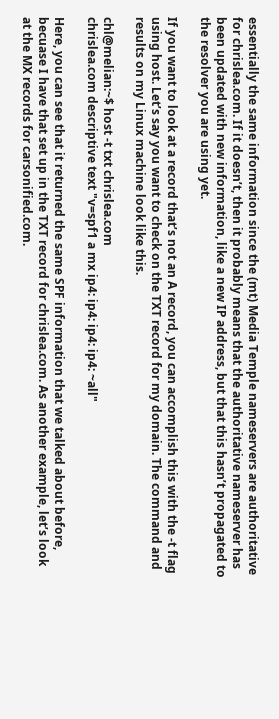essentially the same information since the (mt) Media Temple nameservers are authoritative for chrislea.com. If it doesn’t, then it probably means that the authoritative nameserver has been updated with new information, like a new IP address, but that this hasn’t propagated to the resolver you are using yet.

If you want to look at a record that’s not an A record, you can accomplish this with the -t flag using host. Let’s say you want to check on the TXT record for my domain. The command and results on my Linux machine look like this.

chl@melian:~$ host -t txt chrislea.com
chrislea.com descriptive text "v=spf1 a mx ip4: ip4: ip4: ip4: ~all"

Here, you can see that it returned the same SPF information that we talked about before, becuase I have that set up in the TXT record for chrislea.com. As another example, let’s look at the MX records for carsonified.com.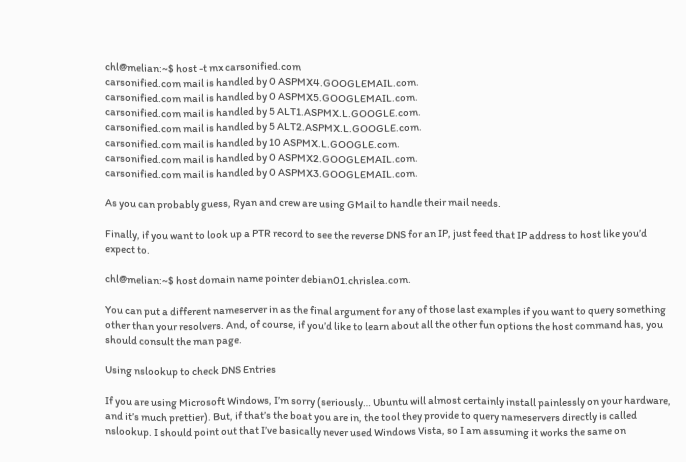chl@melian:~$ host -t mx carsonified.com
carsonified.com mail is handled by 0 ASPMX4.GOOGLEMAIL.com.
carsonified.com mail is handled by 0 ASPMX5.GOOGLEMAIL.com.
carsonified.com mail is handled by 5 ALT1.ASPMX.L.GOOGLE.com.
carsonified.com mail is handled by 5 ALT2.ASPMX.L.GOOGLE.com.
carsonified.com mail is handled by 10 ASPMX.L.GOOGLE.com.
carsonified.com mail is handled by 0 ASPMX2.GOOGLEMAIL.com.
carsonified.com mail is handled by 0 ASPMX3.GOOGLEMAIL.com.

As you can probably guess, Ryan and crew are using GMail to handle their mail needs.

Finally, if you want to look up a PTR record to see the reverse DNS for an IP, just feed that IP address to host like you’d expect to.

chl@melian:~$ host domain name pointer debian01.chrislea.com.

You can put a different nameserver in as the final argument for any of those last examples if you want to query something other than your resolvers. And, of course, if you’d like to learn about all the other fun options the host command has, you should consult the man page.

Using nslookup to check DNS Entries

If you are using Microsoft Windows, I’m sorry (seriously… Ubuntu will almost certainly install painlessly on your hardware, and it’s much prettier). But, if that’s the boat you are in, the tool they provide to query nameservers directly is called nslookup. I should point out that I’ve basically never used Windows Vista, so I am assuming it works the same on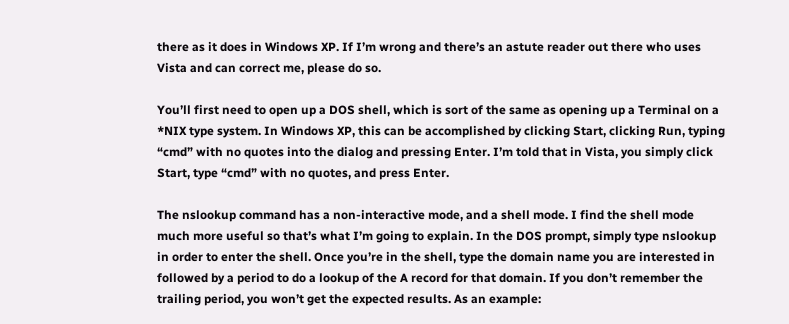there as it does in Windows XP. If I’m wrong and there’s an astute reader out there who uses Vista and can correct me, please do so.

You’ll first need to open up a DOS shell, which is sort of the same as opening up a Terminal on a *NIX type system. In Windows XP, this can be accomplished by clicking Start, clicking Run, typing “cmd” with no quotes into the dialog and pressing Enter. I’m told that in Vista, you simply click Start, type “cmd” with no quotes, and press Enter.

The nslookup command has a non-interactive mode, and a shell mode. I find the shell mode much more useful so that’s what I’m going to explain. In the DOS prompt, simply type nslookup in order to enter the shell. Once you’re in the shell, type the domain name you are interested in followed by a period to do a lookup of the A record for that domain. If you don’t remember the trailing period, you won’t get the expected results. As an example: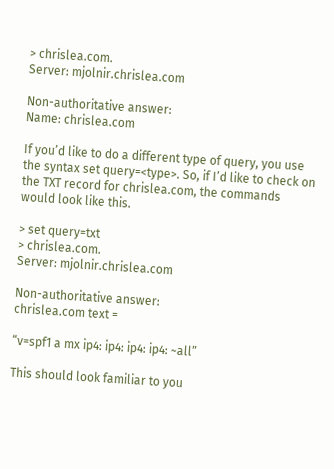> chrislea.com.
Server: mjolnir.chrislea.com

Non-authoritative answer:
Name: chrislea.com

If you’d like to do a different type of query, you use the syntax set query=<type>. So, if I’d like to check on the TXT record for chrislea.com, the commands would look like this.

> set query=txt
> chrislea.com.
Server: mjolnir.chrislea.com

Non-authoritative answer:
chrislea.com text =

“v=spf1 a mx ip4: ip4: ip4: ip4: ~all”

This should look familiar to you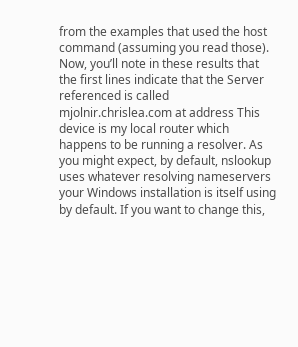from the examples that used the host command (assuming you read those). Now, you’ll note in these results that the first lines indicate that the Server referenced is called mjolnir.chrislea.com at address This device is my local router which happens to be running a resolver. As you might expect, by default, nslookup uses whatever resolving nameservers your Windows installation is itself using by default. If you want to change this,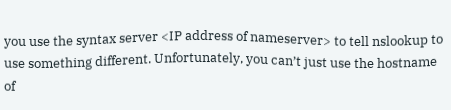you use the syntax server <IP address of nameserver> to tell nslookup to use something different. Unfortunately, you can’t just use the hostname of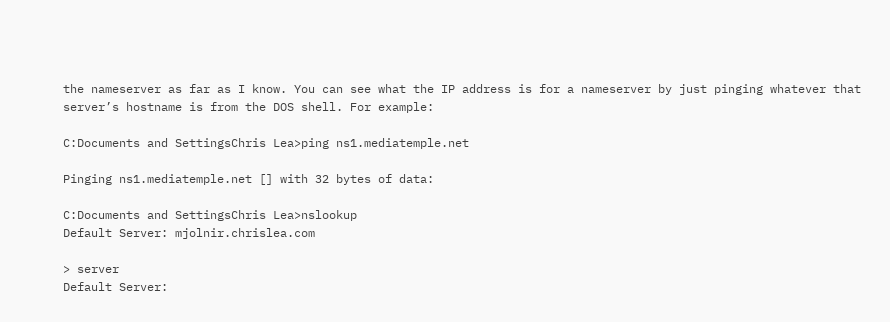the nameserver as far as I know. You can see what the IP address is for a nameserver by just pinging whatever that server’s hostname is from the DOS shell. For example:

C:Documents and SettingsChris Lea>ping ns1.mediatemple.net

Pinging ns1.mediatemple.net [] with 32 bytes of data:

C:Documents and SettingsChris Lea>nslookup
Default Server: mjolnir.chrislea.com

> server
Default Server: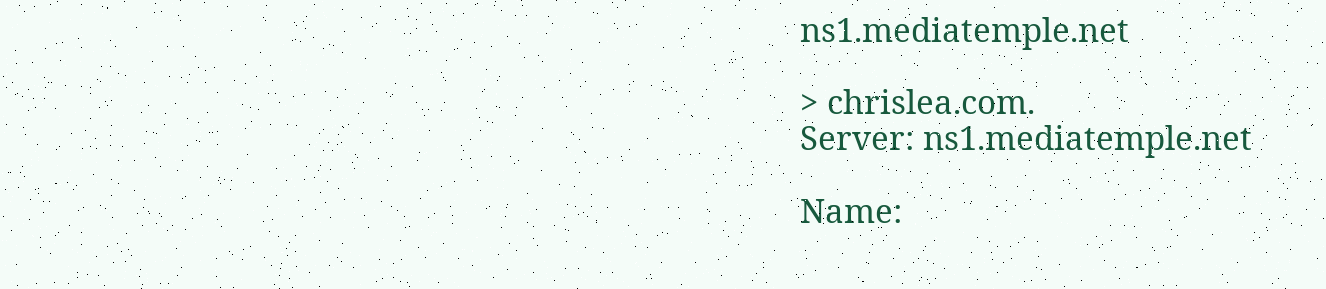ns1.mediatemple.net

> chrislea.com.
Server: ns1.mediatemple.net

Name: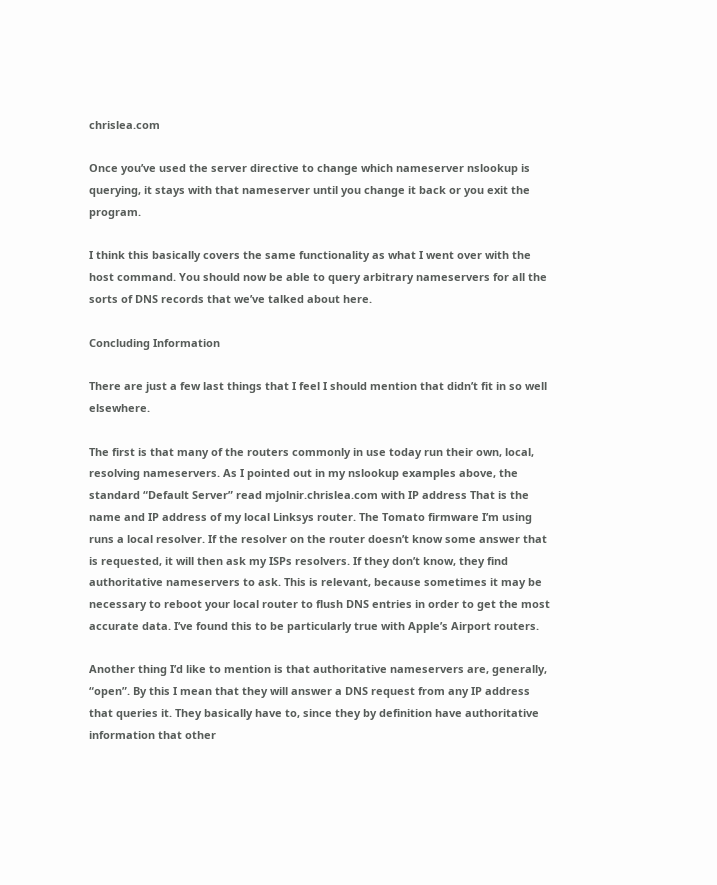chrislea.com

Once you’ve used the server directive to change which nameserver nslookup is querying, it stays with that nameserver until you change it back or you exit the program.

I think this basically covers the same functionality as what I went over with the host command. You should now be able to query arbitrary nameservers for all the sorts of DNS records that we’ve talked about here.

Concluding Information

There are just a few last things that I feel I should mention that didn’t fit in so well elsewhere.

The first is that many of the routers commonly in use today run their own, local, resolving nameservers. As I pointed out in my nslookup examples above, the standard “Default Server” read mjolnir.chrislea.com with IP address That is the name and IP address of my local Linksys router. The Tomato firmware I’m using runs a local resolver. If the resolver on the router doesn’t know some answer that is requested, it will then ask my ISPs resolvers. If they don’t know, they find authoritative nameservers to ask. This is relevant, because sometimes it may be necessary to reboot your local router to flush DNS entries in order to get the most accurate data. I’ve found this to be particularly true with Apple’s Airport routers.

Another thing I’d like to mention is that authoritative nameservers are, generally, “open”. By this I mean that they will answer a DNS request from any IP address that queries it. They basically have to, since they by definition have authoritative information that other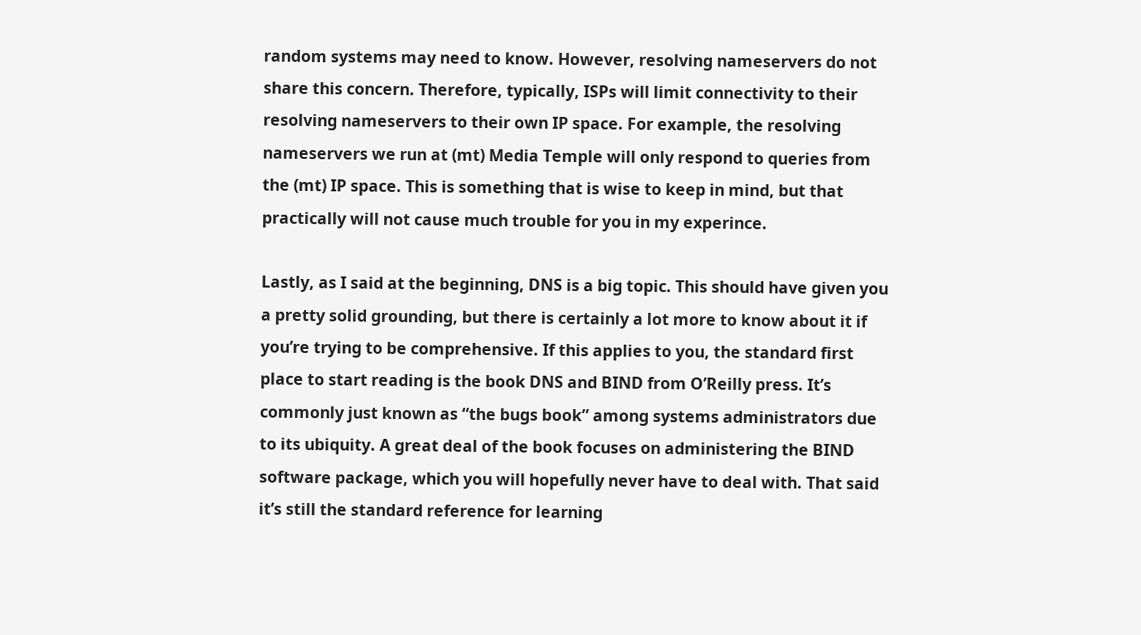random systems may need to know. However, resolving nameservers do not share this concern. Therefore, typically, ISPs will limit connectivity to their resolving nameservers to their own IP space. For example, the resolving nameservers we run at (mt) Media Temple will only respond to queries from the (mt) IP space. This is something that is wise to keep in mind, but that practically will not cause much trouble for you in my experince.

Lastly, as I said at the beginning, DNS is a big topic. This should have given you a pretty solid grounding, but there is certainly a lot more to know about it if you’re trying to be comprehensive. If this applies to you, the standard first place to start reading is the book DNS and BIND from O’Reilly press. It’s commonly just known as “the bugs book” among systems administrators due to its ubiquity. A great deal of the book focuses on administering the BIND software package, which you will hopefully never have to deal with. That said it’s still the standard reference for learning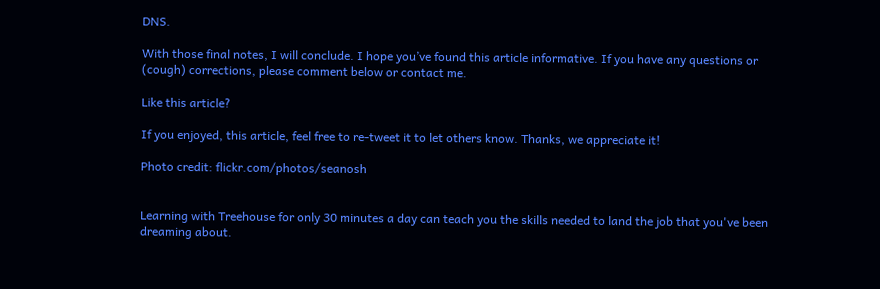DNS.

With those final notes, I will conclude. I hope you’ve found this article informative. If you have any questions or (cough) corrections, please comment below or contact me.

Like this article?

If you enjoyed, this article, feel free to re-tweet it to let others know. Thanks, we appreciate it!

Photo credit: flickr.com/photos/seanosh


Learning with Treehouse for only 30 minutes a day can teach you the skills needed to land the job that you've been dreaming about.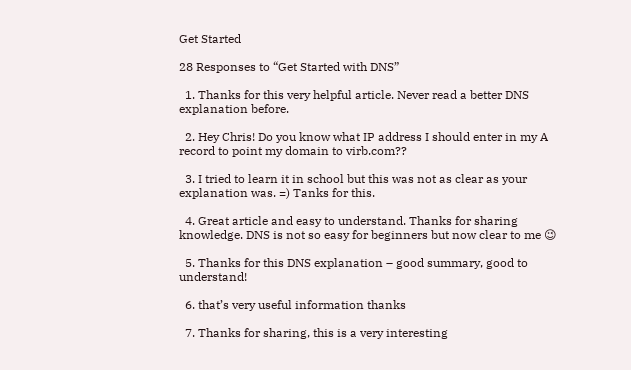Get Started

28 Responses to “Get Started with DNS”

  1. Thanks for this very helpful article. Never read a better DNS explanation before.

  2. Hey Chris! Do you know what IP address I should enter in my A record to point my domain to virb.com??

  3. I tried to learn it in school but this was not as clear as your explanation was. =) Tanks for this.

  4. Great article and easy to understand. Thanks for sharing knowledge. DNS is not so easy for beginners but now clear to me 😉

  5. Thanks for this DNS explanation – good summary, good to understand!

  6. that’s very useful information thanks

  7. Thanks for sharing, this is a very interesting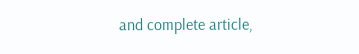and complete article,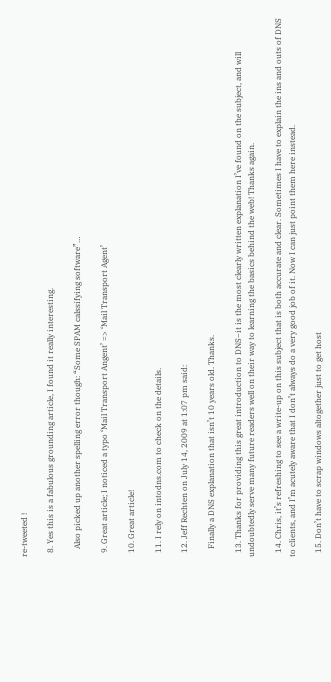re-tweeted !

  8. Yes this is a fabulous grounding article, I found it really interesting.

    Also picked up another spelling error though: “Some SPAM calssifying software”…

  9. Great article; I noticed a typo ‘Mail Transport Angent’ => ‘Mail Transport Agent’

  10. Great article!

  11. I rely on intodns.com to check on the details.

  12. Jeff Rechten on July 14, 2009 at 1:07 pm said:

    Finally a DNS explanation that isn’t 10 years old. Thanks.

  13. Thanks for providing this great introduction to DNS–it is the most clearly written explanation I’ve found on the subject, and will undoubtedly serve many future readers well on their way to learning the basics behind the web! Thanks again.

  14. Chris, it’s refreshing to see a write-up on this subject that is both accurate and clear. Sometimes I have to explain the ins and outs of DNS to clients, and I’m acutely aware that I don’t always do a very good job of it. Now I can just point them here instead.

  15. Don’t have to scrap windows altogether just to get host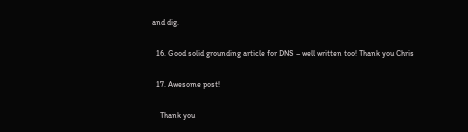and dig.

  16. Good solid grounding article for DNS – well written too! Thank you Chris

  17. Awesome post!

    Thank you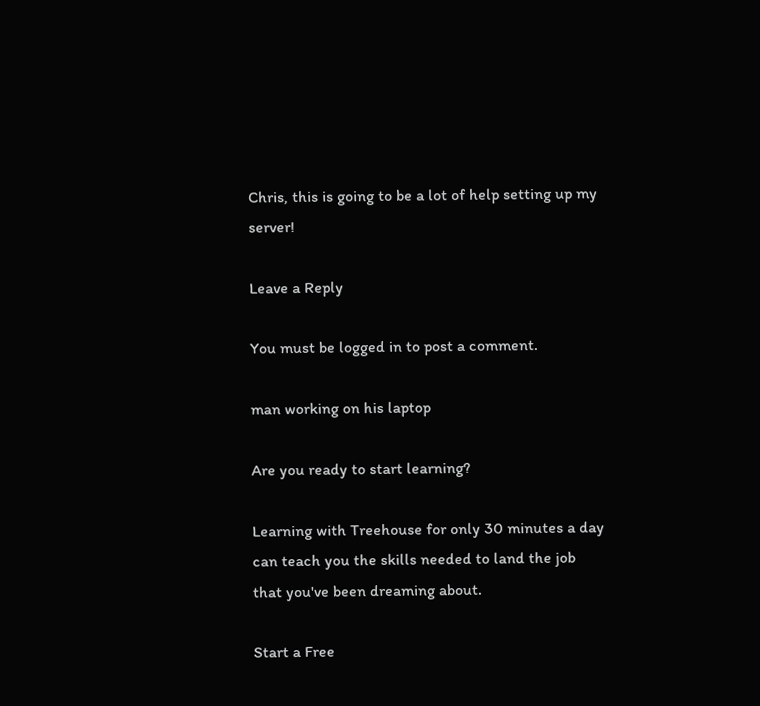Chris, this is going to be a lot of help setting up my server!

Leave a Reply

You must be logged in to post a comment.

man working on his laptop

Are you ready to start learning?

Learning with Treehouse for only 30 minutes a day can teach you the skills needed to land the job that you've been dreaming about.

Start a Free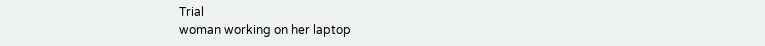Trial
woman working on her laptop